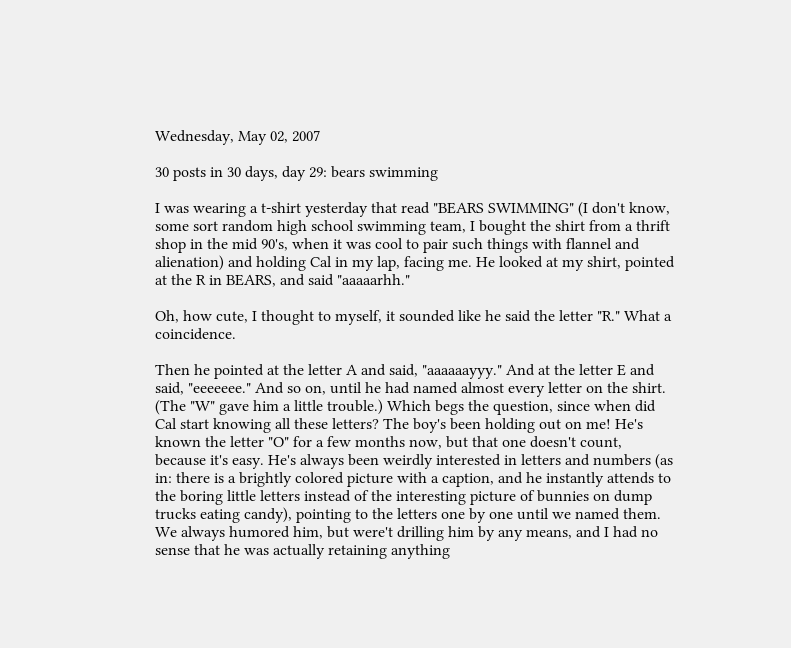Wednesday, May 02, 2007

30 posts in 30 days, day 29: bears swimming

I was wearing a t-shirt yesterday that read "BEARS SWIMMING" (I don't know, some sort random high school swimming team, I bought the shirt from a thrift shop in the mid 90's, when it was cool to pair such things with flannel and alienation) and holding Cal in my lap, facing me. He looked at my shirt, pointed at the R in BEARS, and said "aaaaarhh."

Oh, how cute, I thought to myself, it sounded like he said the letter "R." What a coincidence.

Then he pointed at the letter A and said, "aaaaaayyy." And at the letter E and said, "eeeeeee." And so on, until he had named almost every letter on the shirt. (The "W" gave him a little trouble.) Which begs the question, since when did Cal start knowing all these letters? The boy's been holding out on me! He's known the letter "O" for a few months now, but that one doesn't count, because it's easy. He's always been weirdly interested in letters and numbers (as in: there is a brightly colored picture with a caption, and he instantly attends to the boring little letters instead of the interesting picture of bunnies on dump trucks eating candy), pointing to the letters one by one until we named them. We always humored him, but were't drilling him by any means, and I had no sense that he was actually retaining anything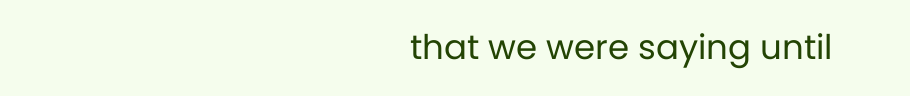that we were saying until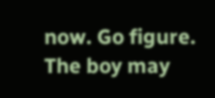now. Go figure. The boy may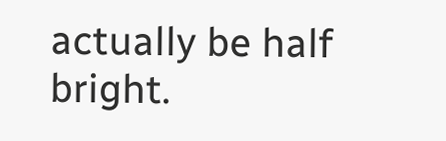actually be half bright.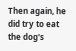Then again, he did try to eat the dog's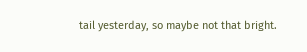tail yesterday, so maybe not that bright.